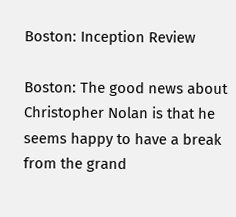Boston: Inception Review

Boston: The good news about Christopher Nolan is that he seems happy to have a break from the grand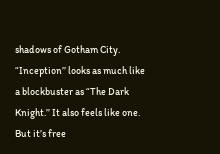shadows of Gotham City. “Inception’’ looks as much like a blockbuster as “The Dark Knight.’’ It also feels like one. But it’s free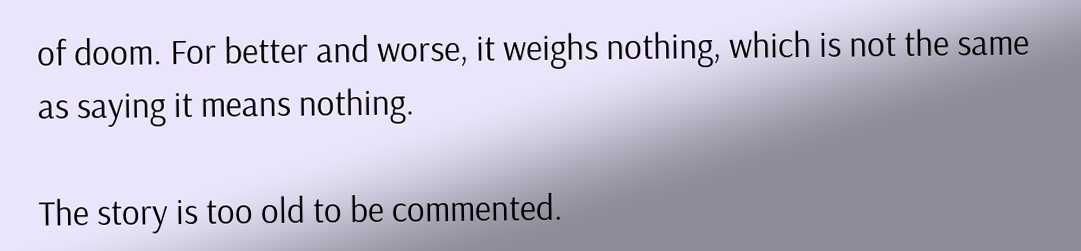of doom. For better and worse, it weighs nothing, which is not the same as saying it means nothing.

The story is too old to be commented.